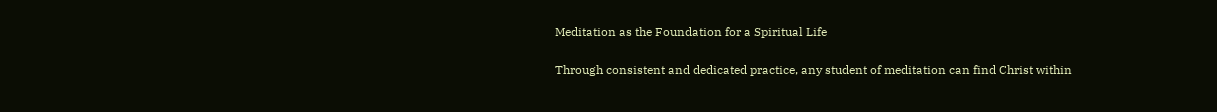Meditation as the Foundation for a Spiritual Life

Through consistent and dedicated practice, any student of meditation can find Christ within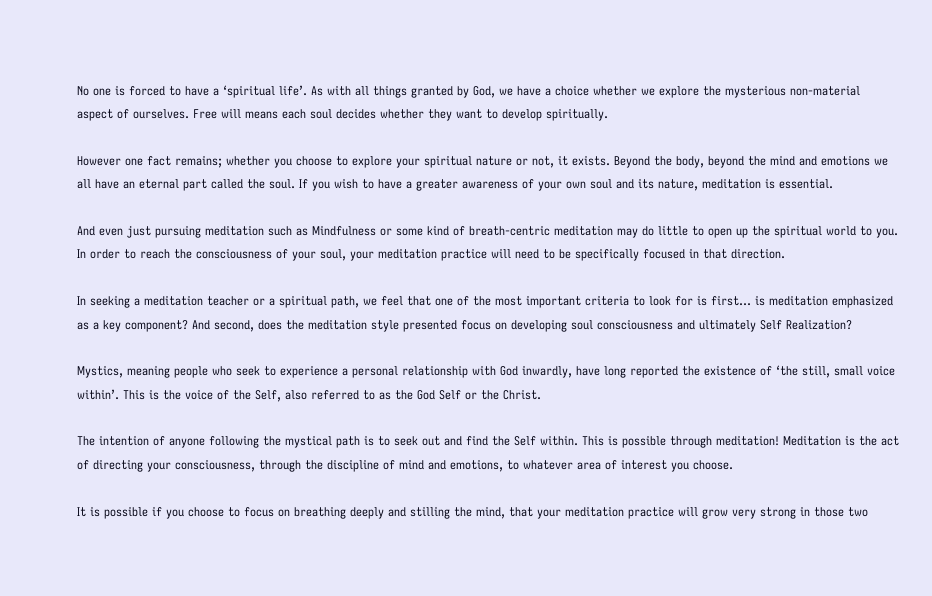No one is forced to have a ‘spiritual life’. As with all things granted by God, we have a choice whether we explore the mysterious non-material aspect of ourselves. Free will means each soul decides whether they want to develop spiritually.

However one fact remains; whether you choose to explore your spiritual nature or not, it exists. Beyond the body, beyond the mind and emotions we all have an eternal part called the soul. If you wish to have a greater awareness of your own soul and its nature, meditation is essential.

And even just pursuing meditation such as Mindfulness or some kind of breath-centric meditation may do little to open up the spiritual world to you. In order to reach the consciousness of your soul, your meditation practice will need to be specifically focused in that direction.

In seeking a meditation teacher or a spiritual path, we feel that one of the most important criteria to look for is first… is meditation emphasized as a key component? And second, does the meditation style presented focus on developing soul consciousness and ultimately Self Realization?

Mystics, meaning people who seek to experience a personal relationship with God inwardly, have long reported the existence of ‘the still, small voice within’. This is the voice of the Self, also referred to as the God Self or the Christ.

The intention of anyone following the mystical path is to seek out and find the Self within. This is possible through meditation! Meditation is the act of directing your consciousness, through the discipline of mind and emotions, to whatever area of interest you choose.

It is possible if you choose to focus on breathing deeply and stilling the mind, that your meditation practice will grow very strong in those two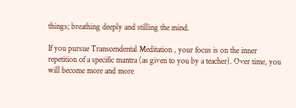things; breathing deeply and stilling the mind.

If you pursue Transcendental Meditation , your focus is on the inner repetition of a specific mantra (as given to you by a teacher). Over time, you will become more and more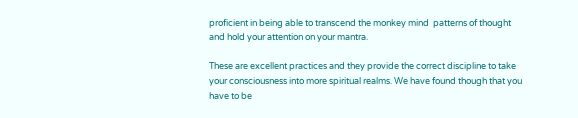proficient in being able to transcend the monkey mind  patterns of thought and hold your attention on your mantra.

These are excellent practices and they provide the correct discipline to take your consciousness into more spiritual realms. We have found though that you have to be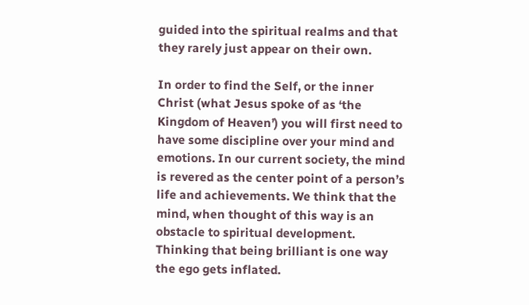guided into the spiritual realms and that they rarely just appear on their own.

In order to find the Self, or the inner Christ (what Jesus spoke of as ‘the Kingdom of Heaven’) you will first need to have some discipline over your mind and emotions. In our current society, the mind is revered as the center point of a person’s life and achievements. We think that the mind, when thought of this way is an obstacle to spiritual development. Thinking that being brilliant is one way the ego gets inflated.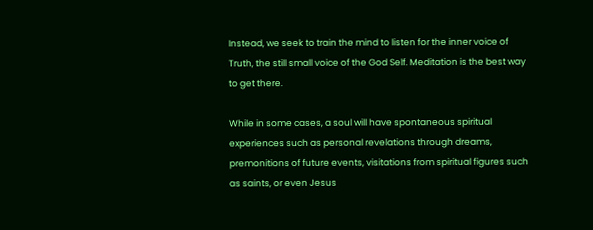Instead, we seek to train the mind to listen for the inner voice of Truth, the still small voice of the God Self. Meditation is the best way to get there.

While in some cases, a soul will have spontaneous spiritual experiences such as personal revelations through dreams, premonitions of future events, visitations from spiritual figures such as saints, or even Jesus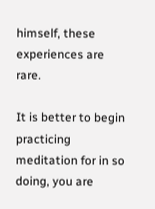himself, these experiences are rare.

It is better to begin practicing meditation for in so doing, you are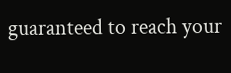guaranteed to reach your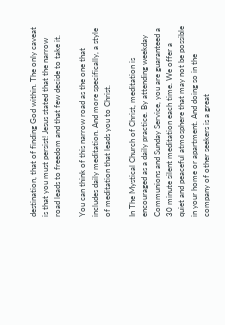destination, that of finding God within. The only caveat is that you must persist! Jesus stated that the narrow road leads to freedom and that few decide to take it.

You can think of this narrow road as the one that includes daily meditation. And more specifically, a style of meditation that leads you to Christ.

In The Mystical Church of Christ, meditation is encouraged as a daily practice. By attending weekday Communions and Sunday Service, you are guaranteed a 30 minute silent meditation each time. We offer a quiet and peaceful atmosphere that may not be possible in your home or apartment. And doing so in the company of other seekers is a great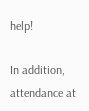help!

In addition, attendance at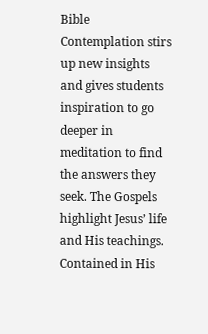Bible Contemplation stirs up new insights and gives students inspiration to go deeper in meditation to find the answers they seek. The Gospels highlight Jesus’ life and His teachings. Contained in His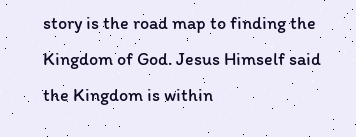story is the road map to finding the Kingdom of God. Jesus Himself said the Kingdom is within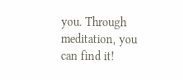you. Through meditation, you can find it!